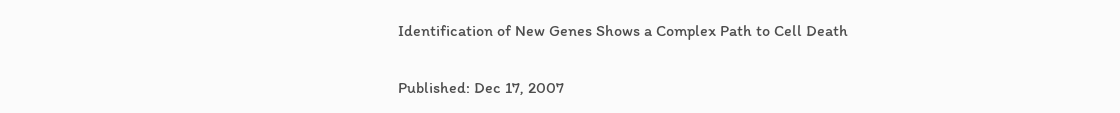Identification of New Genes Shows a Complex Path to Cell Death

Published: Dec 17, 2007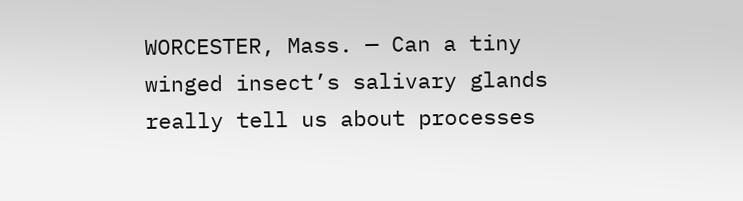WORCESTER, Mass. — Can a tiny winged insect’s salivary glands really tell us about processes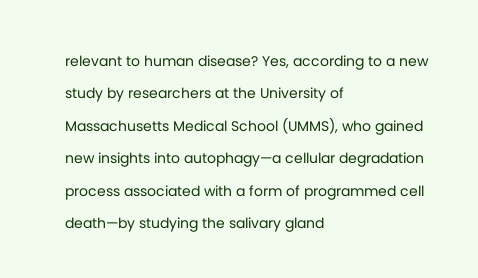relevant to human disease? Yes, according to a new study by researchers at the University of Massachusetts Medical School (UMMS), who gained new insights into autophagy—a cellular degradation process associated with a form of programmed cell death—by studying the salivary gland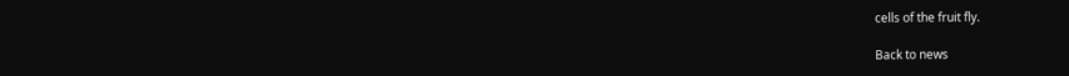cells of the fruit fly.

Back to news